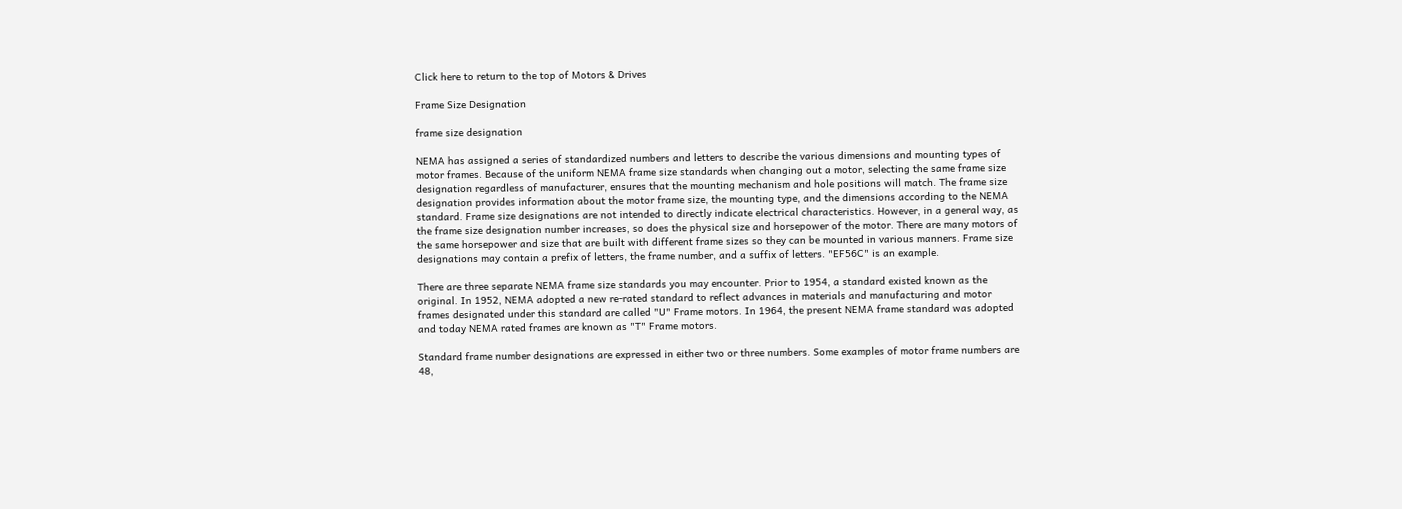Click here to return to the top of Motors & Drives

Frame Size Designation

frame size designation

NEMA has assigned a series of standardized numbers and letters to describe the various dimensions and mounting types of motor frames. Because of the uniform NEMA frame size standards when changing out a motor, selecting the same frame size designation regardless of manufacturer, ensures that the mounting mechanism and hole positions will match. The frame size designation provides information about the motor frame size, the mounting type, and the dimensions according to the NEMA standard. Frame size designations are not intended to directly indicate electrical characteristics. However, in a general way, as the frame size designation number increases, so does the physical size and horsepower of the motor. There are many motors of the same horsepower and size that are built with different frame sizes so they can be mounted in various manners. Frame size designations may contain a prefix of letters, the frame number, and a suffix of letters. "EF56C" is an example.

There are three separate NEMA frame size standards you may encounter. Prior to 1954, a standard existed known as the original. In 1952, NEMA adopted a new re-rated standard to reflect advances in materials and manufacturing and motor frames designated under this standard are called "U" Frame motors. In 1964, the present NEMA frame standard was adopted and today NEMA rated frames are known as "T" Frame motors.

Standard frame number designations are expressed in either two or three numbers. Some examples of motor frame numbers are 48,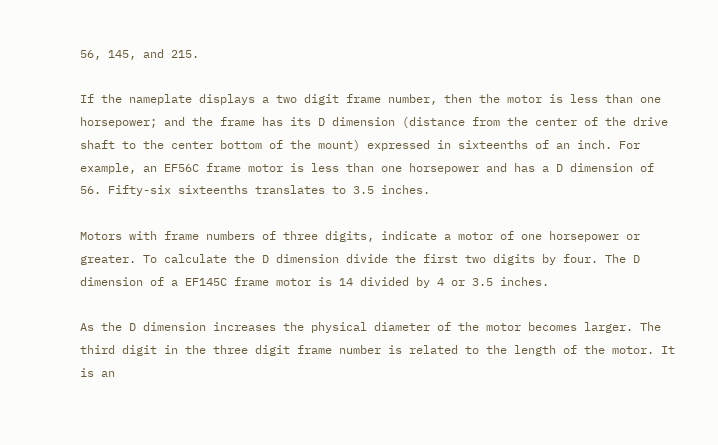56, 145, and 215.

If the nameplate displays a two digit frame number, then the motor is less than one horsepower; and the frame has its D dimension (distance from the center of the drive shaft to the center bottom of the mount) expressed in sixteenths of an inch. For example, an EF56C frame motor is less than one horsepower and has a D dimension of 56. Fifty-six sixteenths translates to 3.5 inches.

Motors with frame numbers of three digits, indicate a motor of one horsepower or greater. To calculate the D dimension divide the first two digits by four. The D dimension of a EF145C frame motor is 14 divided by 4 or 3.5 inches.

As the D dimension increases the physical diameter of the motor becomes larger. The third digit in the three digit frame number is related to the length of the motor. It is an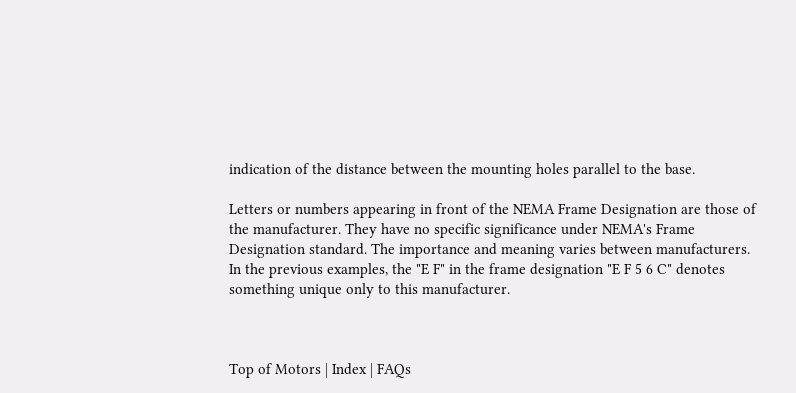indication of the distance between the mounting holes parallel to the base.

Letters or numbers appearing in front of the NEMA Frame Designation are those of the manufacturer. They have no specific significance under NEMA's Frame Designation standard. The importance and meaning varies between manufacturers. In the previous examples, the "E F" in the frame designation "E F 5 6 C" denotes something unique only to this manufacturer.



Top of Motors | Index | FAQs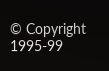© Copyright 1995-99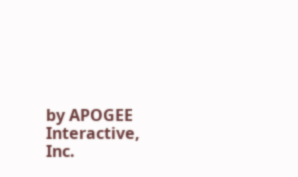by APOGEE Interactive, Inc.